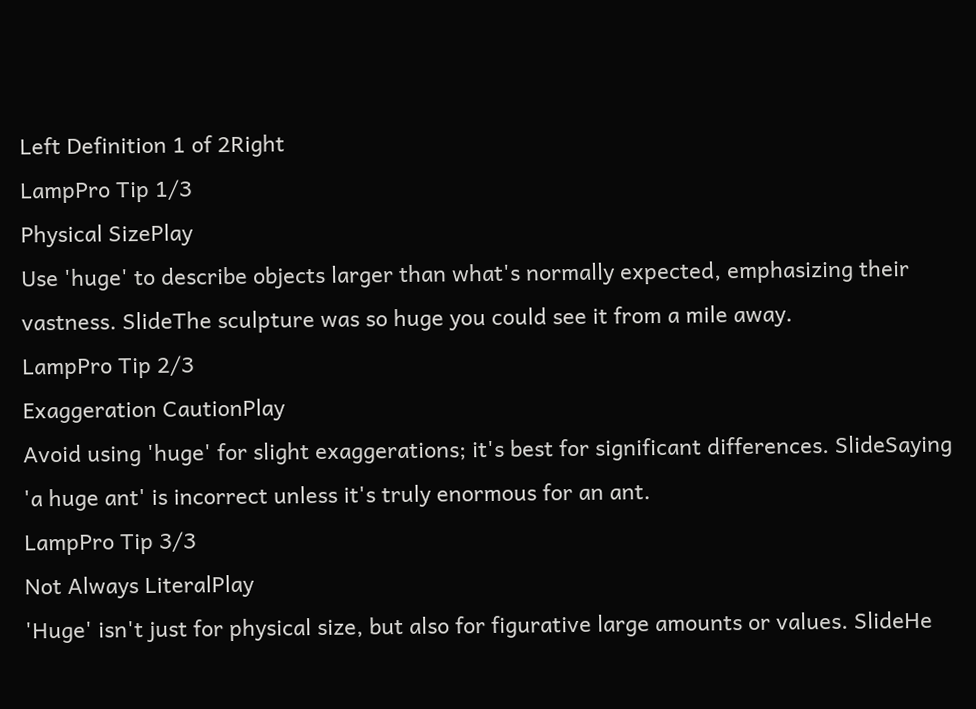Left Definition 1 of 2Right
LampPro Tip 1/3
Physical SizePlay
Use 'huge' to describe objects larger than what's normally expected, emphasizing their vastness. SlideThe sculpture was so huge you could see it from a mile away.
LampPro Tip 2/3
Exaggeration CautionPlay
Avoid using 'huge' for slight exaggerations; it's best for significant differences. SlideSaying 'a huge ant' is incorrect unless it's truly enormous for an ant.
LampPro Tip 3/3
Not Always LiteralPlay
'Huge' isn't just for physical size, but also for figurative large amounts or values. SlideHe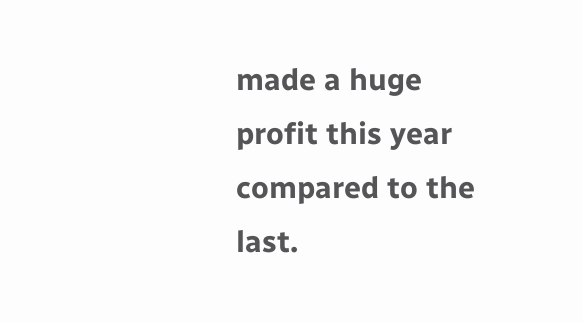made a huge profit this year compared to the last.